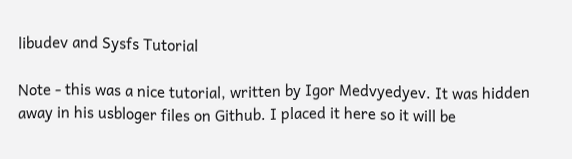libudev and Sysfs Tutorial

Note - this was a nice tutorial, written by Igor Medvyedyev. It was hidden away in his usbloger files on Github. I placed it here so it will be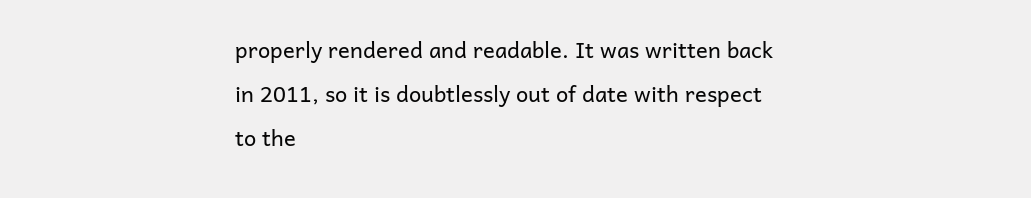properly rendered and readable. It was written back in 2011, so it is doubtlessly out of date with respect to the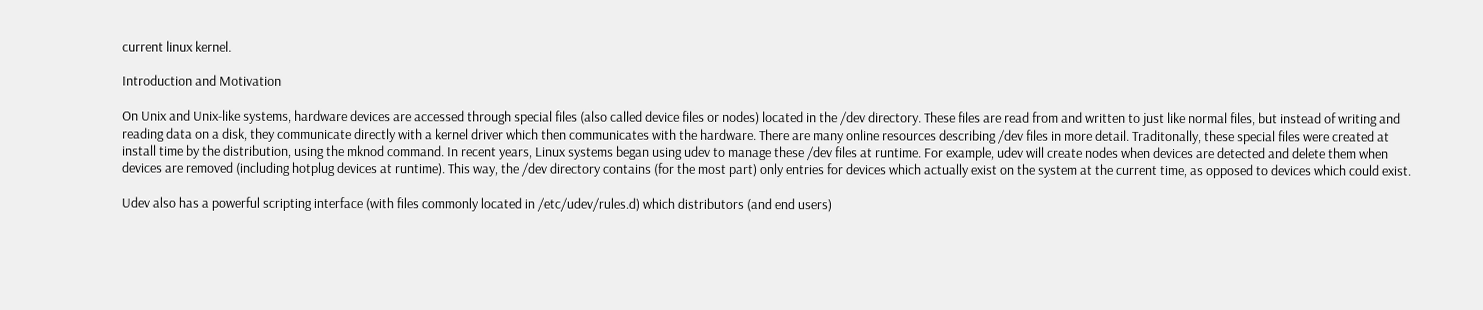current linux kernel.

Introduction and Motivation

On Unix and Unix-like systems, hardware devices are accessed through special files (also called device files or nodes) located in the /dev directory. These files are read from and written to just like normal files, but instead of writing and reading data on a disk, they communicate directly with a kernel driver which then communicates with the hardware. There are many online resources describing /dev files in more detail. Traditonally, these special files were created at install time by the distribution, using the mknod command. In recent years, Linux systems began using udev to manage these /dev files at runtime. For example, udev will create nodes when devices are detected and delete them when devices are removed (including hotplug devices at runtime). This way, the /dev directory contains (for the most part) only entries for devices which actually exist on the system at the current time, as opposed to devices which could exist.

Udev also has a powerful scripting interface (with files commonly located in /etc/udev/rules.d) which distributors (and end users)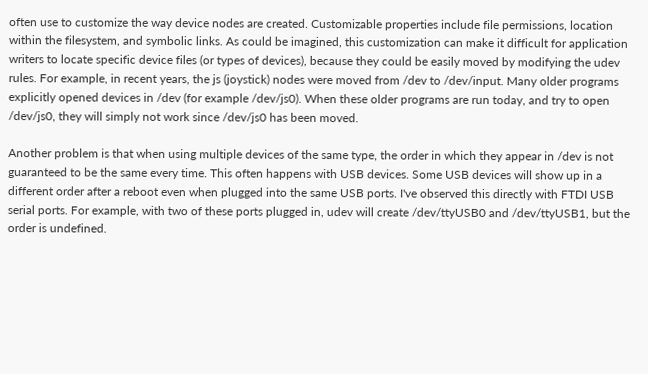often use to customize the way device nodes are created. Customizable properties include file permissions, location within the filesystem, and symbolic links. As could be imagined, this customization can make it difficult for application writers to locate specific device files (or types of devices), because they could be easily moved by modifying the udev rules. For example, in recent years, the js (joystick) nodes were moved from /dev to /dev/input. Many older programs explicitly opened devices in /dev (for example /dev/js0). When these older programs are run today, and try to open /dev/js0, they will simply not work since /dev/js0 has been moved.

Another problem is that when using multiple devices of the same type, the order in which they appear in /dev is not guaranteed to be the same every time. This often happens with USB devices. Some USB devices will show up in a different order after a reboot even when plugged into the same USB ports. I've observed this directly with FTDI USB serial ports. For example, with two of these ports plugged in, udev will create /dev/ttyUSB0 and /dev/ttyUSB1, but the order is undefined.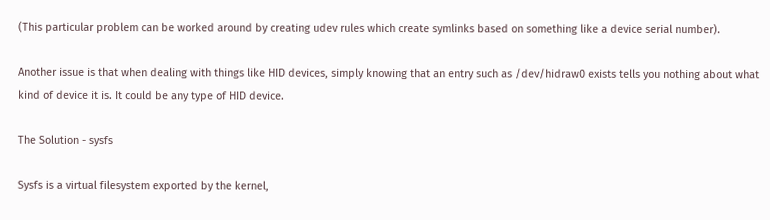(This particular problem can be worked around by creating udev rules which create symlinks based on something like a device serial number).

Another issue is that when dealing with things like HID devices, simply knowing that an entry such as /dev/hidraw0 exists tells you nothing about what kind of device it is. It could be any type of HID device.

The Solution - sysfs

Sysfs is a virtual filesystem exported by the kernel,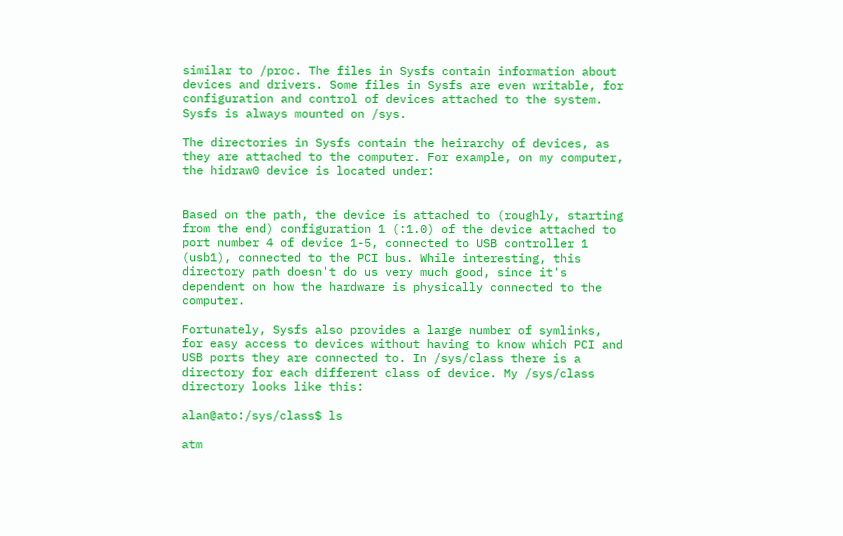similar to /proc. The files in Sysfs contain information about devices and drivers. Some files in Sysfs are even writable, for configuration and control of devices attached to the system. Sysfs is always mounted on /sys.

The directories in Sysfs contain the heirarchy of devices, as they are attached to the computer. For example, on my computer, the hidraw0 device is located under:


Based on the path, the device is attached to (roughly, starting from the end) configuration 1 (:1.0) of the device attached to port number 4 of device 1-5, connected to USB controller 1 (usb1), connected to the PCI bus. While interesting, this directory path doesn't do us very much good, since it's dependent on how the hardware is physically connected to the computer.

Fortunately, Sysfs also provides a large number of symlinks, for easy access to devices without having to know which PCI and USB ports they are connected to. In /sys/class there is a directory for each different class of device. My /sys/class directory looks like this:

alan@ato:/sys/class$ ls

atm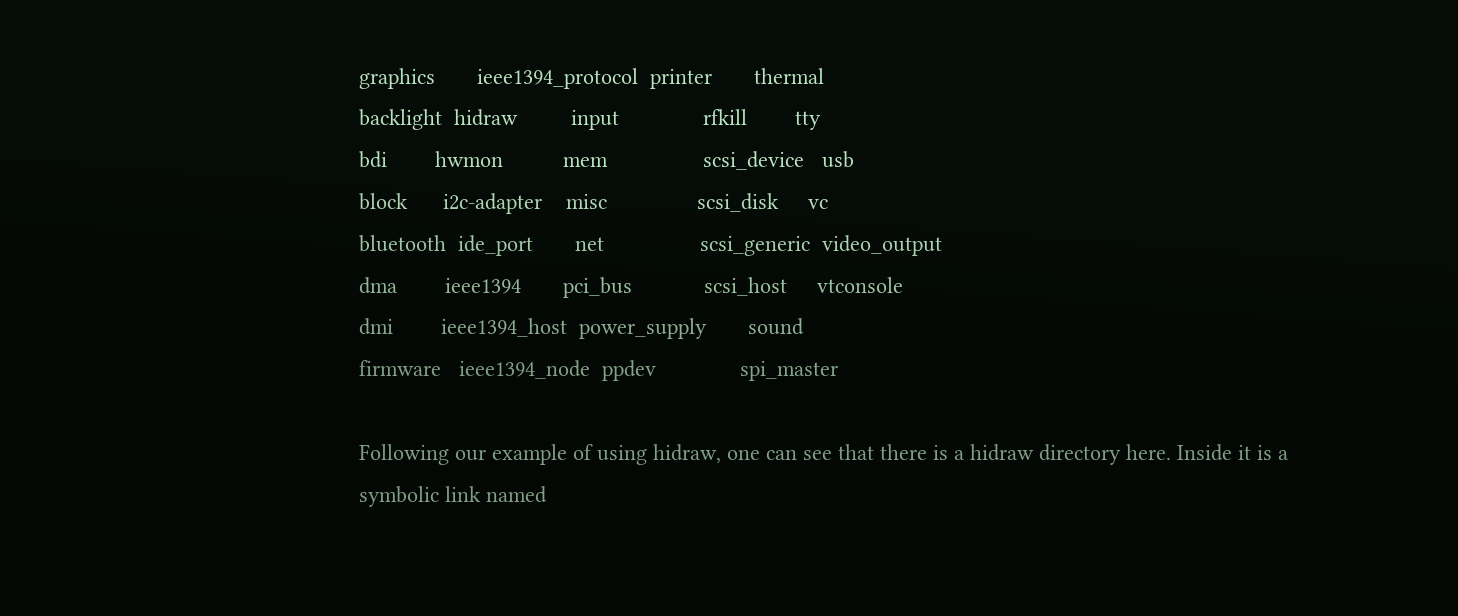graphics       ieee1394_protocol  printer       thermal
backlight  hidraw         input              rfkill        tty
bdi        hwmon          mem                scsi_device   usb
block      i2c-adapter    misc               scsi_disk     vc
bluetooth  ide_port       net                scsi_generic  video_output
dma        ieee1394       pci_bus            scsi_host     vtconsole
dmi        ieee1394_host  power_supply       sound
firmware   ieee1394_node  ppdev              spi_master

Following our example of using hidraw, one can see that there is a hidraw directory here. Inside it is a symbolic link named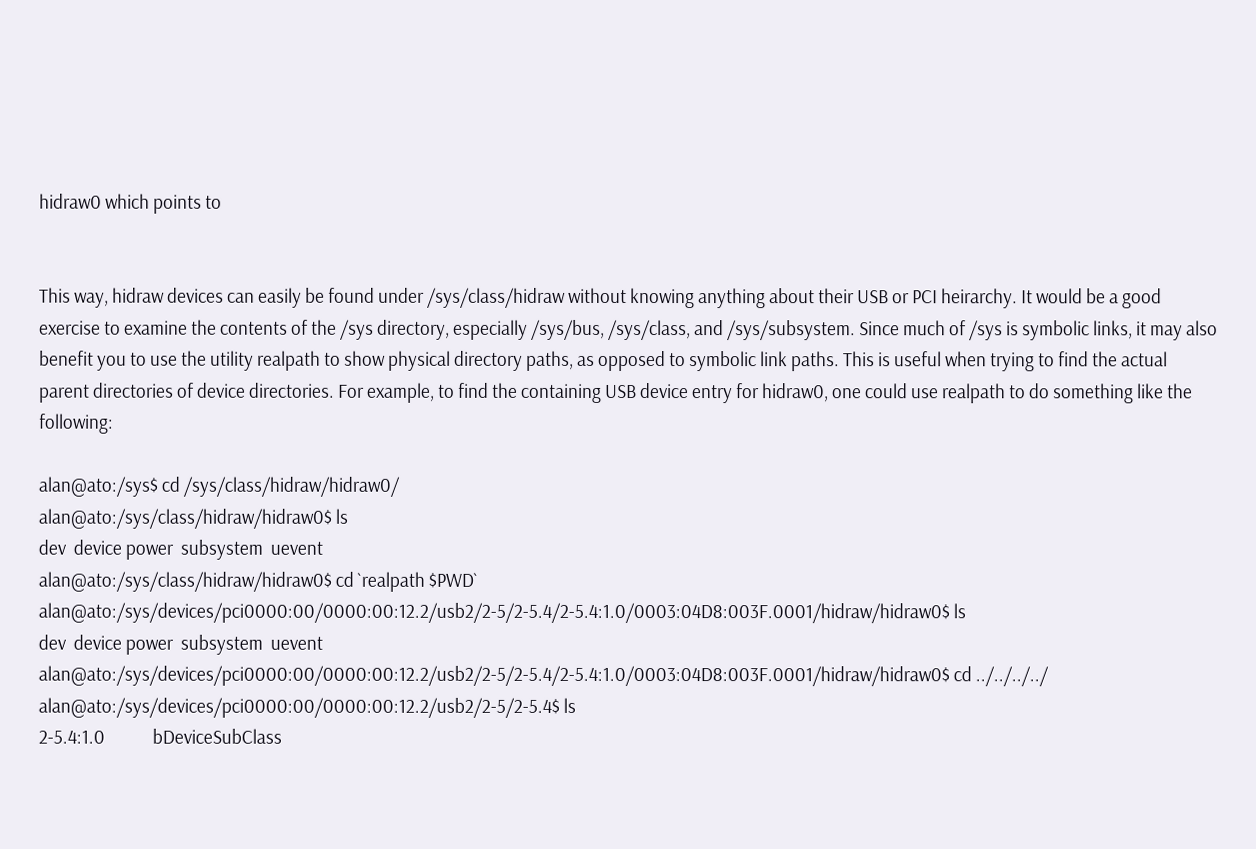hidraw0 which points to


This way, hidraw devices can easily be found under /sys/class/hidraw without knowing anything about their USB or PCI heirarchy. It would be a good exercise to examine the contents of the /sys directory, especially /sys/bus, /sys/class, and /sys/subsystem. Since much of /sys is symbolic links, it may also benefit you to use the utility realpath to show physical directory paths, as opposed to symbolic link paths. This is useful when trying to find the actual parent directories of device directories. For example, to find the containing USB device entry for hidraw0, one could use realpath to do something like the following:

alan@ato:/sys$ cd /sys/class/hidraw/hidraw0/
alan@ato:/sys/class/hidraw/hidraw0$ ls
dev  device power  subsystem  uevent
alan@ato:/sys/class/hidraw/hidraw0$ cd `realpath $PWD`
alan@ato:/sys/devices/pci0000:00/0000:00:12.2/usb2/2-5/2-5.4/2-5.4:1.0/0003:04D8:003F.0001/hidraw/hidraw0$ ls
dev  device power  subsystem  uevent
alan@ato:/sys/devices/pci0000:00/0000:00:12.2/usb2/2-5/2-5.4/2-5.4:1.0/0003:04D8:003F.0001/hidraw/hidraw0$ cd ../../../../
alan@ato:/sys/devices/pci0000:00/0000:00:12.2/usb2/2-5/2-5.4$ ls
2-5.4:1.0            bDeviceSubClass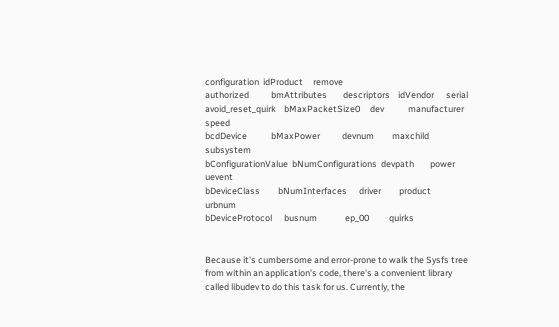configuration  idProduct     remove
authorized           bmAttributes        descriptors    idVendor      serial
avoid_reset_quirk    bMaxPacketSize0     dev            manufacturer  speed
bcdDevice            bMaxPower           devnum         maxchild      subsystem
bConfigurationValue  bNumConfigurations  devpath        power         uevent
bDeviceClass         bNumInterfaces      driver         product       urbnum
bDeviceProtocol      busnum              ep_00          quirks


Because it's cumbersome and error-prone to walk the Sysfs tree from within an application's code, there's a convenient library called libudev to do this task for us. Currently, the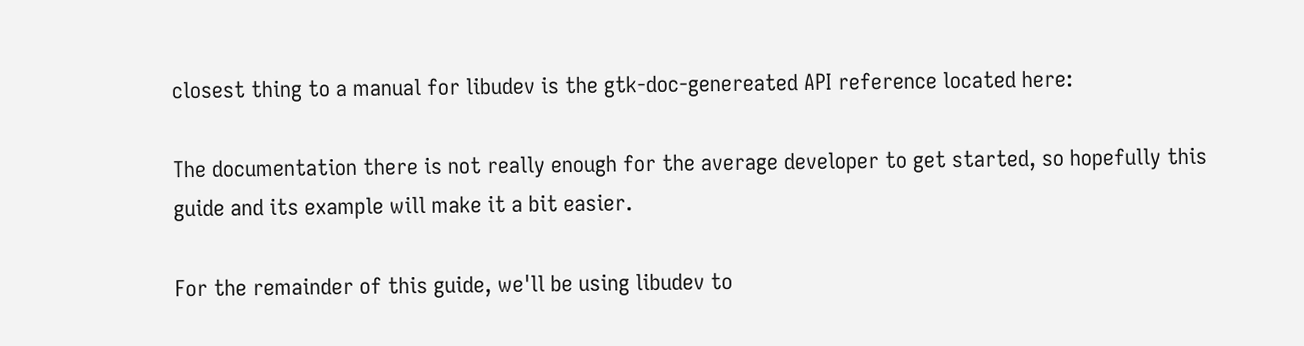closest thing to a manual for libudev is the gtk-doc-genereated API reference located here:

The documentation there is not really enough for the average developer to get started, so hopefully this guide and its example will make it a bit easier.

For the remainder of this guide, we'll be using libudev to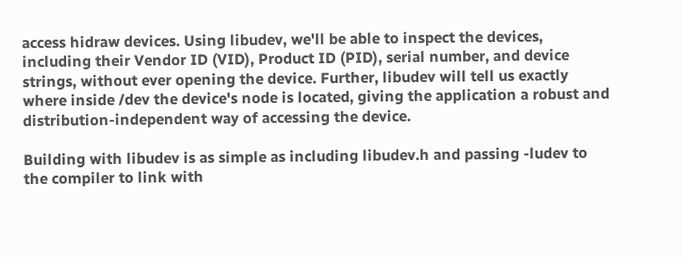access hidraw devices. Using libudev, we'll be able to inspect the devices, including their Vendor ID (VID), Product ID (PID), serial number, and device strings, without ever opening the device. Further, libudev will tell us exactly where inside /dev the device's node is located, giving the application a robust and distribution-independent way of accessing the device.

Building with libudev is as simple as including libudev.h and passing -ludev to the compiler to link with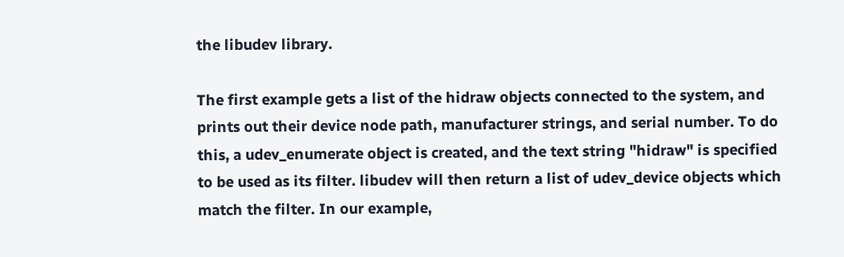the libudev library.

The first example gets a list of the hidraw objects connected to the system, and prints out their device node path, manufacturer strings, and serial number. To do this, a udev_enumerate object is created, and the text string "hidraw" is specified to be used as its filter. libudev will then return a list of udev_device objects which match the filter. In our example,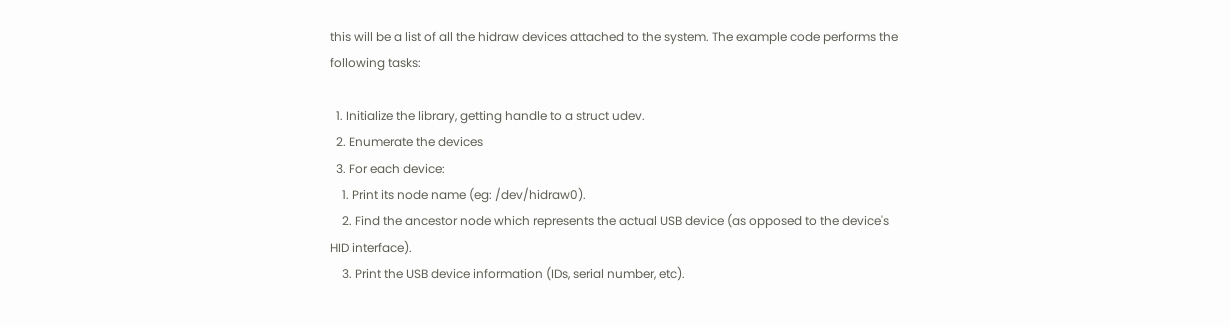this will be a list of all the hidraw devices attached to the system. The example code performs the following tasks:

  1. Initialize the library, getting handle to a struct udev.
  2. Enumerate the devices
  3. For each device:
    1. Print its node name (eg: /dev/hidraw0).
    2. Find the ancestor node which represents the actual USB device (as opposed to the device's HID interface).
    3. Print the USB device information (IDs, serial number, etc).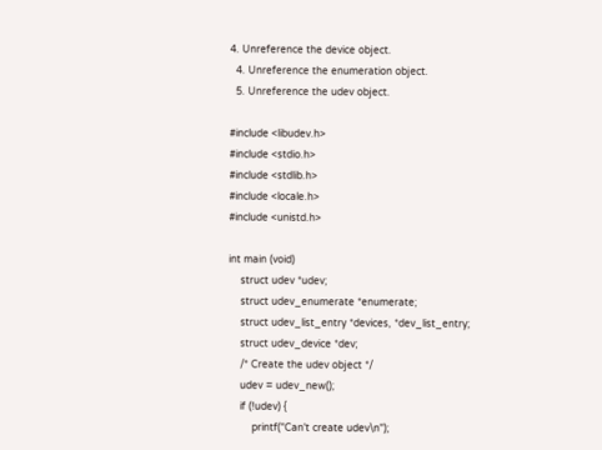4. Unreference the device object.
  4. Unreference the enumeration object.
  5. Unreference the udev object.

#include <libudev.h>
#include <stdio.h>
#include <stdlib.h>
#include <locale.h>
#include <unistd.h>

int main (void)
    struct udev *udev;
    struct udev_enumerate *enumerate;
    struct udev_list_entry *devices, *dev_list_entry;
    struct udev_device *dev;
    /* Create the udev object */
    udev = udev_new();
    if (!udev) {
        printf("Can't create udev\n");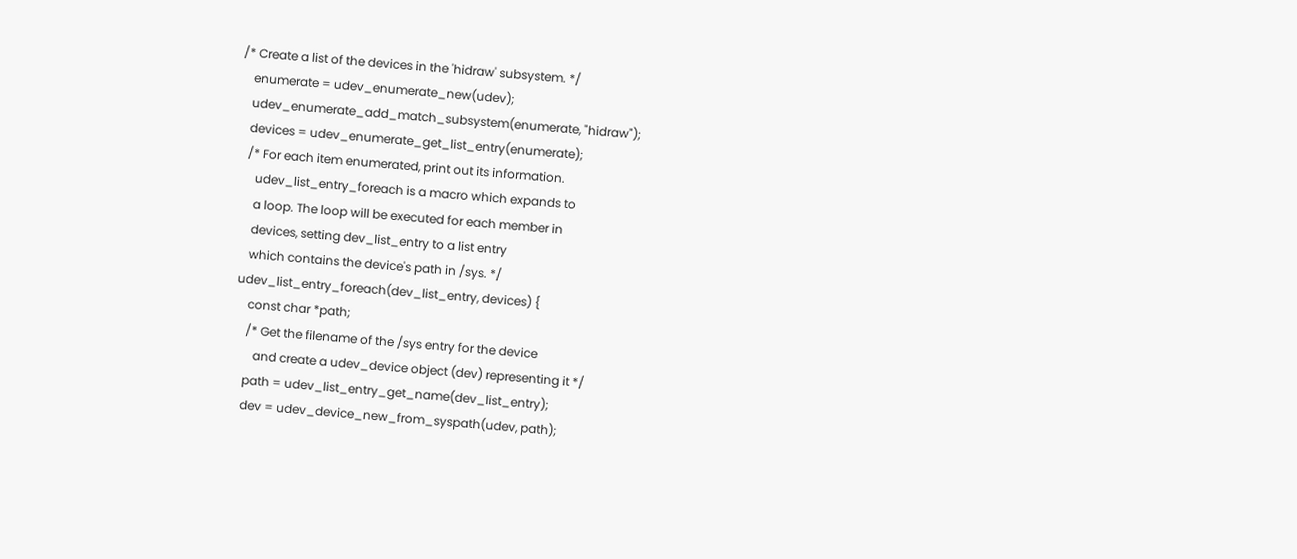/* Create a list of the devices in the 'hidraw' subsystem. */
    enumerate = udev_enumerate_new(udev);
    udev_enumerate_add_match_subsystem(enumerate, "hidraw");
    devices = udev_enumerate_get_list_entry(enumerate);
    /* For each item enumerated, print out its information.
       udev_list_entry_foreach is a macro which expands to
       a loop. The loop will be executed for each member in
       devices, setting dev_list_entry to a list entry
       which contains the device's path in /sys. */
    udev_list_entry_foreach(dev_list_entry, devices) {
        const char *path;
        /* Get the filename of the /sys entry for the device
           and create a udev_device object (dev) representing it */
        path = udev_list_entry_get_name(dev_list_entry);
        dev = udev_device_new_from_syspath(udev, path);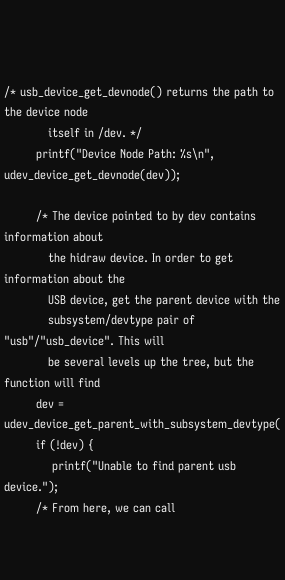/* usb_device_get_devnode() returns the path to the device node
           itself in /dev. */
        printf("Device Node Path: %s\n", udev_device_get_devnode(dev));

        /* The device pointed to by dev contains information about
           the hidraw device. In order to get information about the
           USB device, get the parent device with the
           subsystem/devtype pair of "usb"/"usb_device". This will
           be several levels up the tree, but the function will find
        dev = udev_device_get_parent_with_subsystem_devtype(
        if (!dev) {
            printf("Unable to find parent usb device.");
        /* From here, we can call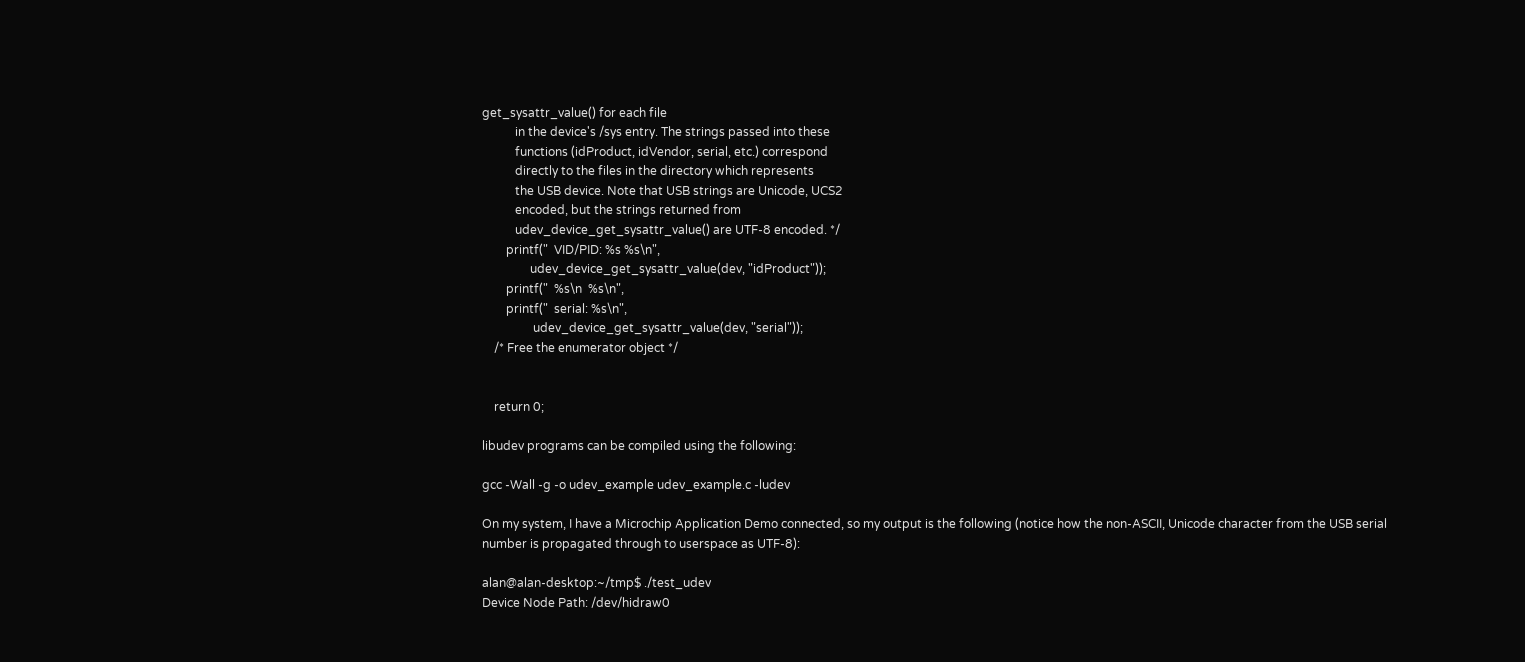get_sysattr_value() for each file
           in the device's /sys entry. The strings passed into these
           functions (idProduct, idVendor, serial, etc.) correspond
           directly to the files in the directory which represents
           the USB device. Note that USB strings are Unicode, UCS2
           encoded, but the strings returned from
           udev_device_get_sysattr_value() are UTF-8 encoded. */
        printf("  VID/PID: %s %s\n",
                udev_device_get_sysattr_value(dev, "idProduct"));
        printf("  %s\n  %s\n",
        printf("  serial: %s\n",
                 udev_device_get_sysattr_value(dev, "serial"));
    /* Free the enumerator object */


    return 0;

libudev programs can be compiled using the following:

gcc -Wall -g -o udev_example udev_example.c -ludev

On my system, I have a Microchip Application Demo connected, so my output is the following (notice how the non-ASCII, Unicode character from the USB serial number is propagated through to userspace as UTF-8):

alan@alan-desktop:~/tmp$ ./test_udev
Device Node Path: /dev/hidraw0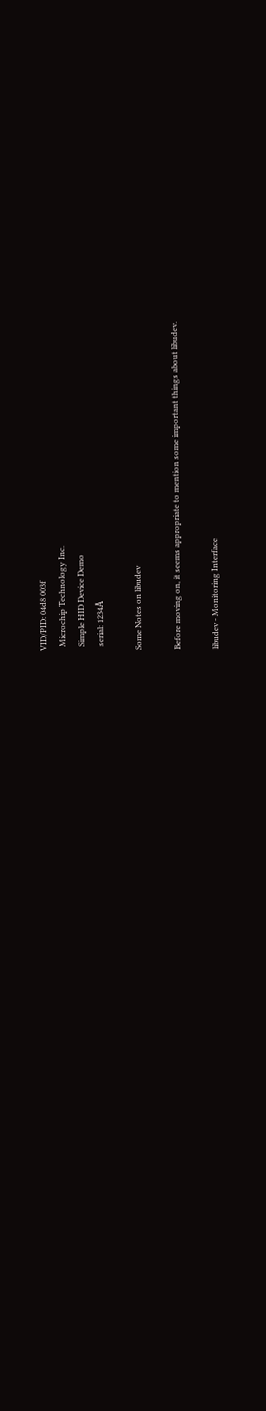VID/PID: 04d8 003f
  Microchip Technology Inc.
  Simple HID Device Demo
  serial: 1234Å

Some Notes on libudev

Before moving on, it seems appropriate to mention some important things about libudev.

libudev - Monitoring Interface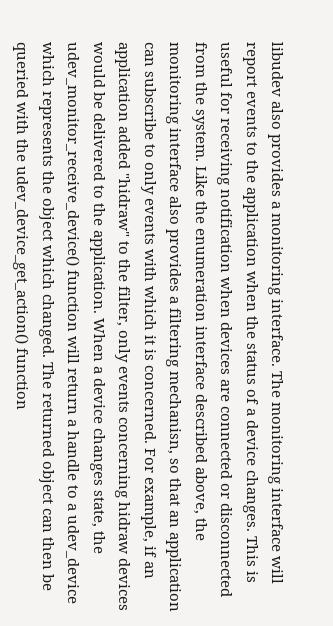libudev also provides a monitoring interface. The monitoring interface will report events to the application when the status of a device changes. This is useful for receiving notification when devices are connected or disconnected from the system. Like the enumeration interface described above, the monitoring interface also provides a filtering mechanisn, so that an application can subscribe to only events with which it is concerned. For example, if an application added "hidraw" to the filter, only events concerning hidraw devices would be delivered to the application. When a device changes state, the udev_monitor_receive_device() function will return a handle to a udev_device which represents the object which changed. The returned object can then be queried with the udev_device_get_action() function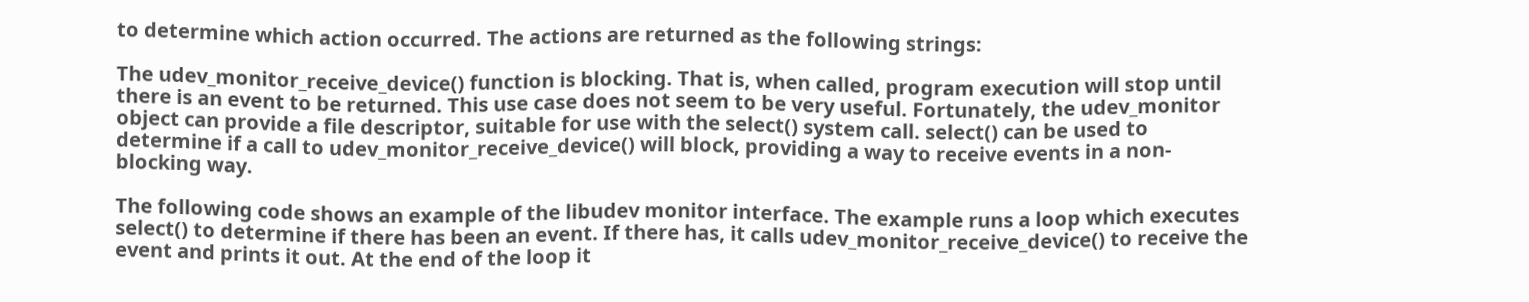to determine which action occurred. The actions are returned as the following strings:

The udev_monitor_receive_device() function is blocking. That is, when called, program execution will stop until there is an event to be returned. This use case does not seem to be very useful. Fortunately, the udev_monitor object can provide a file descriptor, suitable for use with the select() system call. select() can be used to determine if a call to udev_monitor_receive_device() will block, providing a way to receive events in a non-blocking way.

The following code shows an example of the libudev monitor interface. The example runs a loop which executes select() to determine if there has been an event. If there has, it calls udev_monitor_receive_device() to receive the event and prints it out. At the end of the loop it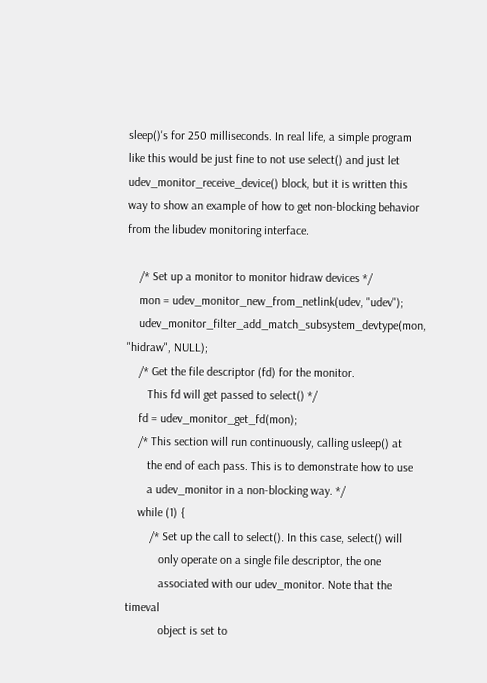sleep()'s for 250 milliseconds. In real life, a simple program like this would be just fine to not use select() and just let udev_monitor_receive_device() block, but it is written this way to show an example of how to get non-blocking behavior from the libudev monitoring interface.

    /* Set up a monitor to monitor hidraw devices */
    mon = udev_monitor_new_from_netlink(udev, "udev");
    udev_monitor_filter_add_match_subsystem_devtype(mon, "hidraw", NULL);
    /* Get the file descriptor (fd) for the monitor.
       This fd will get passed to select() */
    fd = udev_monitor_get_fd(mon);
    /* This section will run continuously, calling usleep() at
       the end of each pass. This is to demonstrate how to use
       a udev_monitor in a non-blocking way. */
    while (1) {
        /* Set up the call to select(). In this case, select() will
           only operate on a single file descriptor, the one
           associated with our udev_monitor. Note that the timeval
           object is set to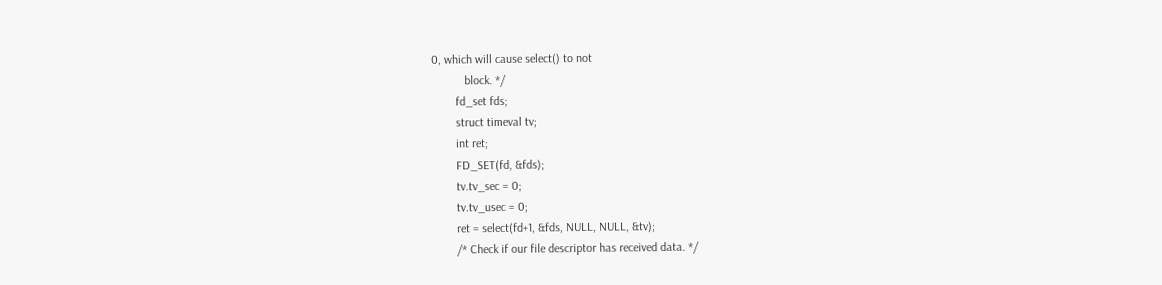0, which will cause select() to not
           block. */
        fd_set fds;
        struct timeval tv;
        int ret;
        FD_SET(fd, &fds);
        tv.tv_sec = 0;
        tv.tv_usec = 0;
        ret = select(fd+1, &fds, NULL, NULL, &tv);
        /* Check if our file descriptor has received data. */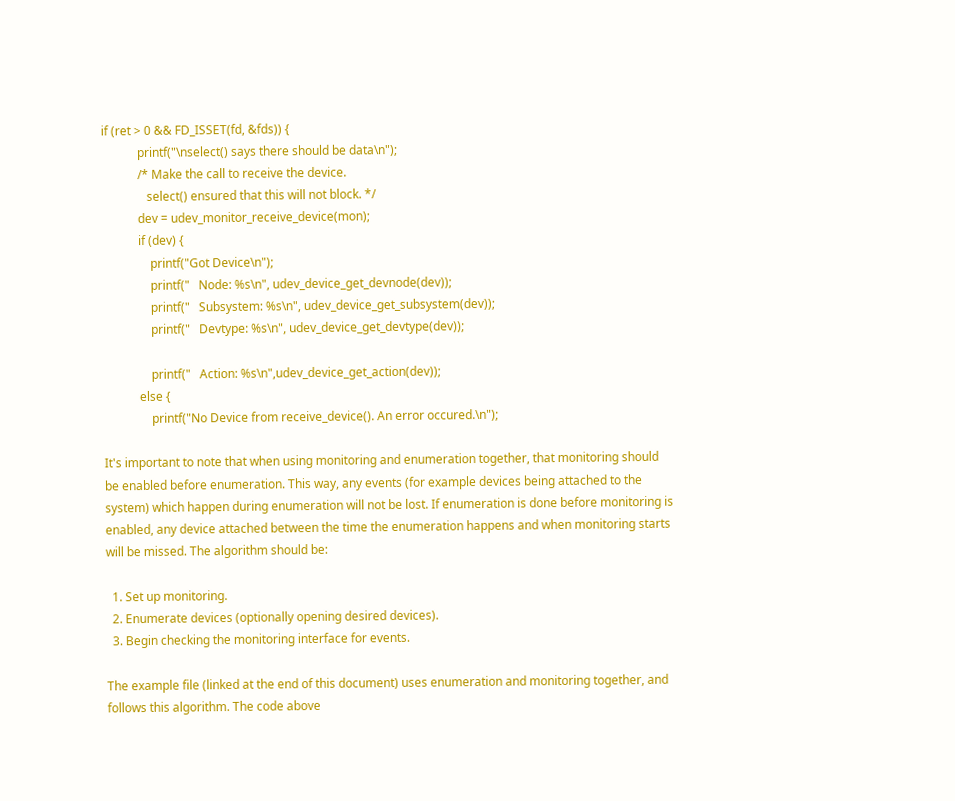if (ret > 0 && FD_ISSET(fd, &fds)) {
            printf("\nselect() says there should be data\n");
            /* Make the call to receive the device.
               select() ensured that this will not block. */
            dev = udev_monitor_receive_device(mon);
            if (dev) {
                printf("Got Device\n");
                printf("   Node: %s\n", udev_device_get_devnode(dev));
                printf("   Subsystem: %s\n", udev_device_get_subsystem(dev));
                printf("   Devtype: %s\n", udev_device_get_devtype(dev));

                printf("   Action: %s\n",udev_device_get_action(dev));
            else {
                printf("No Device from receive_device(). An error occured.\n");

It's important to note that when using monitoring and enumeration together, that monitoring should be enabled before enumeration. This way, any events (for example devices being attached to the system) which happen during enumeration will not be lost. If enumeration is done before monitoring is enabled, any device attached between the time the enumeration happens and when monitoring starts will be missed. The algorithm should be:

  1. Set up monitoring.
  2. Enumerate devices (optionally opening desired devices).
  3. Begin checking the monitoring interface for events.

The example file (linked at the end of this document) uses enumeration and monitoring together, and follows this algorithm. The code above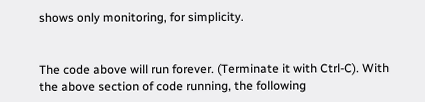shows only monitoring, for simplicity.


The code above will run forever. (Terminate it with Ctrl-C). With the above section of code running, the following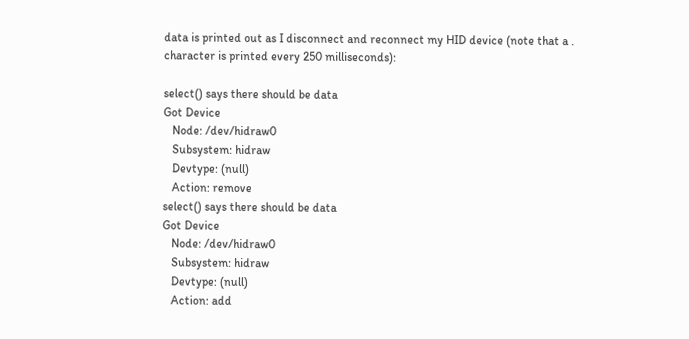data is printed out as I disconnect and reconnect my HID device (note that a . character is printed every 250 milliseconds):

select() says there should be data
Got Device
   Node: /dev/hidraw0
   Subsystem: hidraw
   Devtype: (null)
   Action: remove
select() says there should be data
Got Device
   Node: /dev/hidraw0
   Subsystem: hidraw
   Devtype: (null)
   Action: add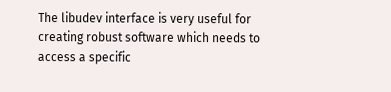The libudev interface is very useful for creating robust software which needs to access a specific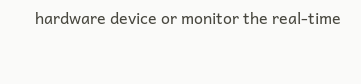hardware device or monitor the real-time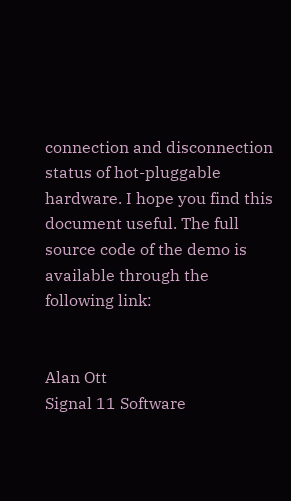connection and disconnection status of hot-pluggable hardware. I hope you find this document useful. The full source code of the demo is available through the following link:


Alan Ott
Signal 11 Software